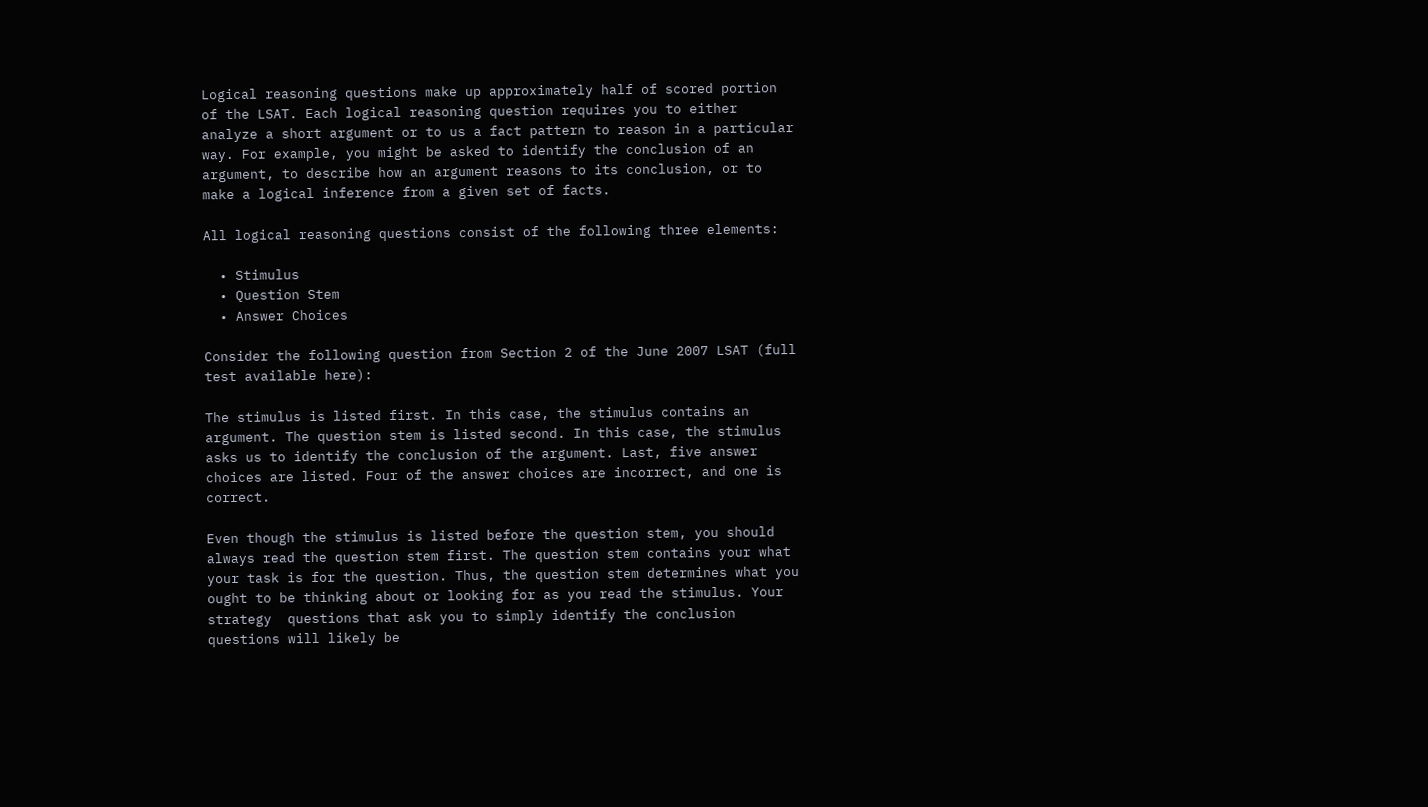Logical reasoning questions make up approximately half of scored portion of the LSAT. Each logical reasoning question requires you to either analyze a short argument or to us a fact pattern to reason in a particular way. For example, you might be asked to identify the conclusion of an argument, to describe how an argument reasons to its conclusion, or to make a logical inference from a given set of facts.

All logical reasoning questions consist of the following three elements:

  • Stimulus
  • Question Stem
  • Answer Choices

Consider the following question from Section 2 of the June 2007 LSAT (full test available here):

The stimulus is listed first. In this case, the stimulus contains an argument. The question stem is listed second. In this case, the stimulus asks us to identify the conclusion of the argument. Last, five answer choices are listed. Four of the answer choices are incorrect, and one is correct.

Even though the stimulus is listed before the question stem, you should always read the question stem first. The question stem contains your what your task is for the question. Thus, the question stem determines what you ought to be thinking about or looking for as you read the stimulus. Your strategy  questions that ask you to simply identify the conclusion questions will likely be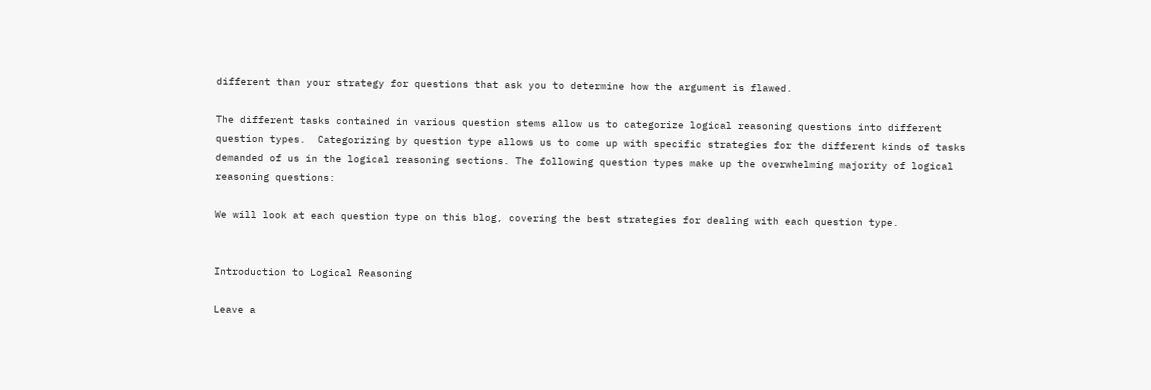different than your strategy for questions that ask you to determine how the argument is flawed.

The different tasks contained in various question stems allow us to categorize logical reasoning questions into different question types.  Categorizing by question type allows us to come up with specific strategies for the different kinds of tasks demanded of us in the logical reasoning sections. The following question types make up the overwhelming majority of logical reasoning questions:

We will look at each question type on this blog, covering the best strategies for dealing with each question type.


Introduction to Logical Reasoning

Leave a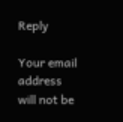Reply

Your email address will not be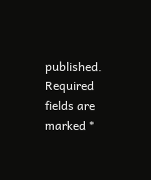published. Required fields are marked *